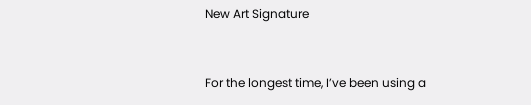New Art Signature


For the longest time, I’ve been using a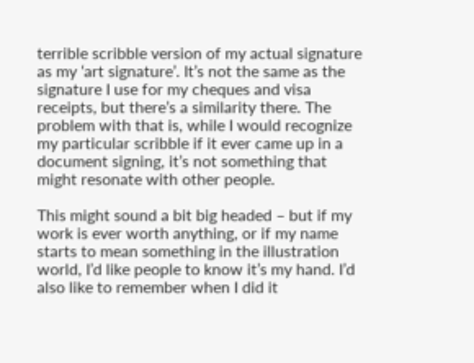terrible scribble version of my actual signature as my ‘art signature’. It’s not the same as the signature I use for my cheques and visa receipts, but there’s a similarity there. The problem with that is, while I would recognize my particular scribble if it ever came up in a document signing, it’s not something that might resonate with other people.

This might sound a bit big headed – but if my work is ever worth anything, or if my name starts to mean something in the illustration world, I’d like people to know it’s my hand. I’d also like to remember when I did it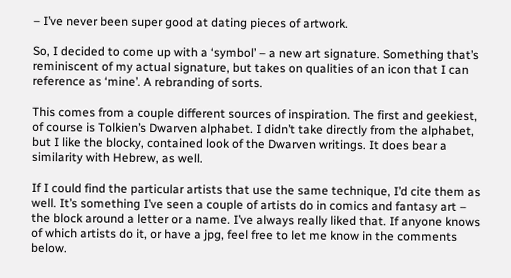– I’ve never been super good at dating pieces of artwork.

So, I decided to come up with a ‘symbol’ – a new art signature. Something that’s reminiscent of my actual signature, but takes on qualities of an icon that I can reference as ‘mine’. A rebranding of sorts.

This comes from a couple different sources of inspiration. The first and geekiest, of course is Tolkien’s Dwarven alphabet. I didn’t take directly from the alphabet, but I like the blocky, contained look of the Dwarven writings. It does bear a similarity with Hebrew, as well.

If I could find the particular artists that use the same technique, I’d cite them as well. It’s something I’ve seen a couple of artists do in comics and fantasy art – the block around a letter or a name. I’ve always really liked that. If anyone knows of which artists do it, or have a jpg, feel free to let me know in the comments below.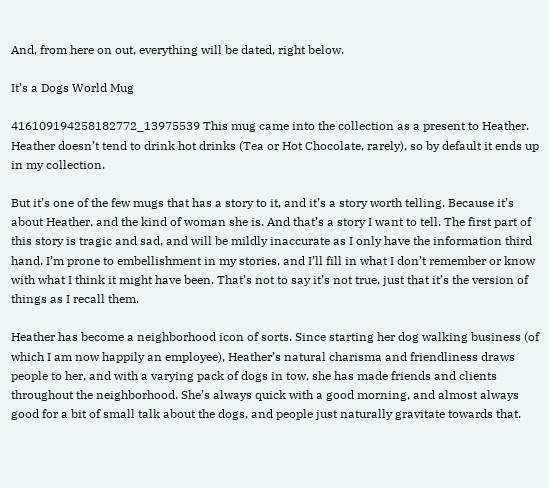And, from here on out, everything will be dated, right below.

It’s a Dogs World Mug

416109194258182772_13975539 This mug came into the collection as a present to Heather. Heather doesn’t tend to drink hot drinks (Tea or Hot Chocolate, rarely), so by default it ends up in my collection.

But it’s one of the few mugs that has a story to it, and it’s a story worth telling. Because it’s about Heather, and the kind of woman she is. And that’s a story I want to tell. The first part of this story is tragic and sad, and will be mildly inaccurate as I only have the information third hand. I’m prone to embellishment in my stories, and I’ll fill in what I don’t remember or know with what I think it might have been. That’s not to say it’s not true, just that it’s the version of things as I recall them.

Heather has become a neighborhood icon of sorts. Since starting her dog walking business (of which I am now happily an employee), Heather’s natural charisma and friendliness draws people to her, and with a varying pack of dogs in tow, she has made friends and clients throughout the neighborhood. She’s always quick with a good morning, and almost always good for a bit of small talk about the dogs, and people just naturally gravitate towards that.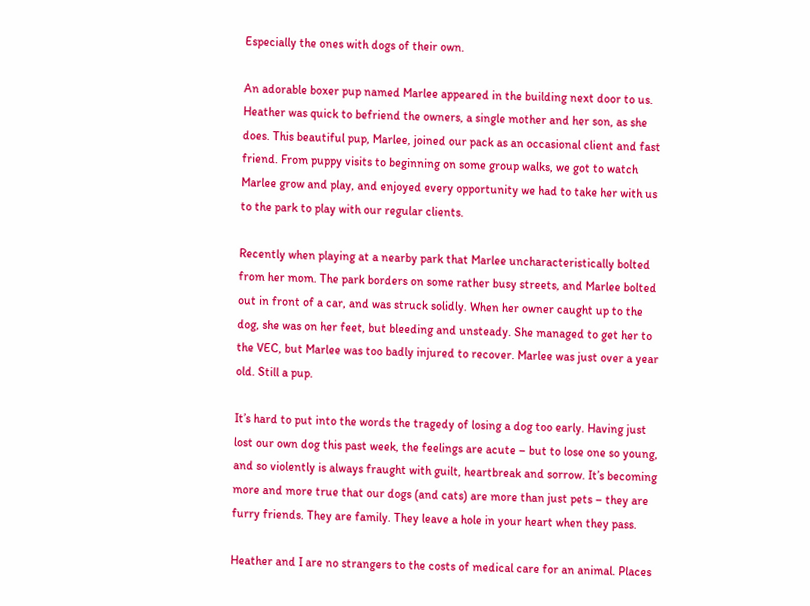Especially the ones with dogs of their own.

An adorable boxer pup named Marlee appeared in the building next door to us. Heather was quick to befriend the owners, a single mother and her son, as she does. This beautiful pup, Marlee, joined our pack as an occasional client and fast friend. From puppy visits to beginning on some group walks, we got to watch Marlee grow and play, and enjoyed every opportunity we had to take her with us to the park to play with our regular clients.

Recently when playing at a nearby park that Marlee uncharacteristically bolted from her mom. The park borders on some rather busy streets, and Marlee bolted out in front of a car, and was struck solidly. When her owner caught up to the dog, she was on her feet, but bleeding and unsteady. She managed to get her to the VEC, but Marlee was too badly injured to recover. Marlee was just over a year old. Still a pup.

It’s hard to put into the words the tragedy of losing a dog too early. Having just lost our own dog this past week, the feelings are acute – but to lose one so young, and so violently is always fraught with guilt, heartbreak and sorrow. It’s becoming more and more true that our dogs (and cats) are more than just pets – they are furry friends. They are family. They leave a hole in your heart when they pass.

Heather and I are no strangers to the costs of medical care for an animal. Places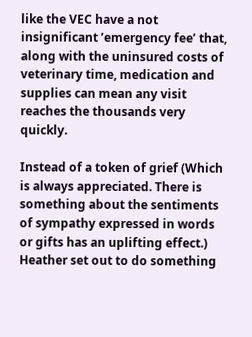like the VEC have a not insignificant ’emergency fee’ that, along with the uninsured costs of veterinary time, medication and supplies can mean any visit reaches the thousands very quickly.

Instead of a token of grief (Which is always appreciated. There is something about the sentiments of sympathy expressed in words or gifts has an uplifting effect.) Heather set out to do something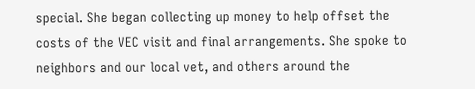special. She began collecting up money to help offset the costs of the VEC visit and final arrangements. She spoke to neighbors and our local vet, and others around the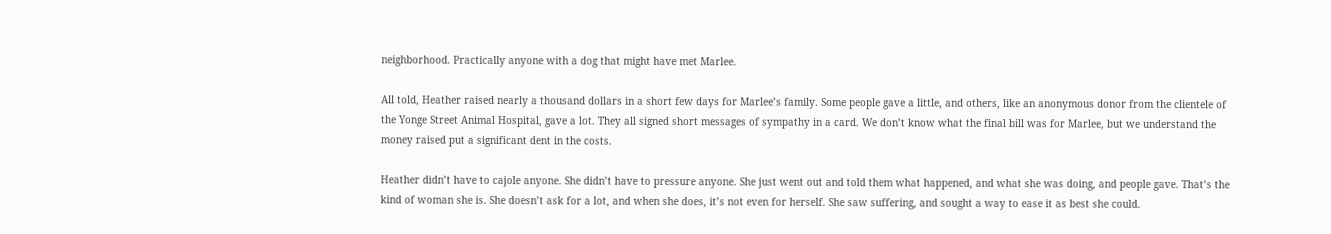neighborhood. Practically anyone with a dog that might have met Marlee.

All told, Heather raised nearly a thousand dollars in a short few days for Marlee’s family. Some people gave a little, and others, like an anonymous donor from the clientele of the Yonge Street Animal Hospital, gave a lot. They all signed short messages of sympathy in a card. We don’t know what the final bill was for Marlee, but we understand the money raised put a significant dent in the costs.

Heather didn’t have to cajole anyone. She didn’t have to pressure anyone. She just went out and told them what happened, and what she was doing, and people gave. That’s the kind of woman she is. She doesn’t ask for a lot, and when she does, it’s not even for herself. She saw suffering, and sought a way to ease it as best she could.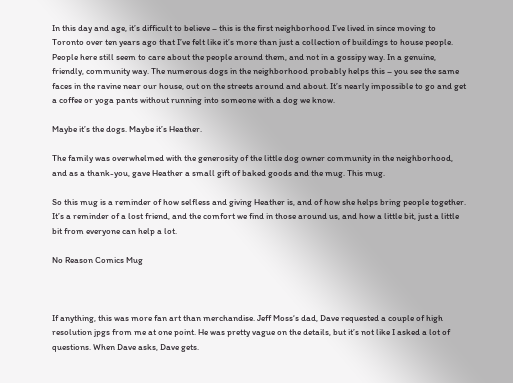In this day and age, it’s difficult to believe – this is the first neighborhood I’ve lived in since moving to Toronto over ten years ago that I’ve felt like it’s more than just a collection of buildings to house people. People here still seem to care about the people around them, and not in a gossipy way. In a genuine, friendly, community way. The numerous dogs in the neighborhood probably helps this – you see the same faces in the ravine near our house, out on the streets around and about. It’s nearly impossible to go and get a coffee or yoga pants without running into someone with a dog we know.

Maybe it’s the dogs. Maybe it’s Heather.

The family was overwhelmed with the generosity of the little dog owner community in the neighborhood, and as a thank-you, gave Heather a small gift of baked goods and the mug. This mug.

So this mug is a reminder of how selfless and giving Heather is, and of how she helps bring people together. It’s a reminder of a lost friend, and the comfort we find in those around us, and how a little bit, just a little bit from everyone can help a lot.

No Reason Comics Mug



If anything, this was more fan art than merchandise. Jeff Moss‘s dad, Dave requested a couple of high resolution jpgs from me at one point. He was pretty vague on the details, but it’s not like I asked a lot of questions. When Dave asks, Dave gets.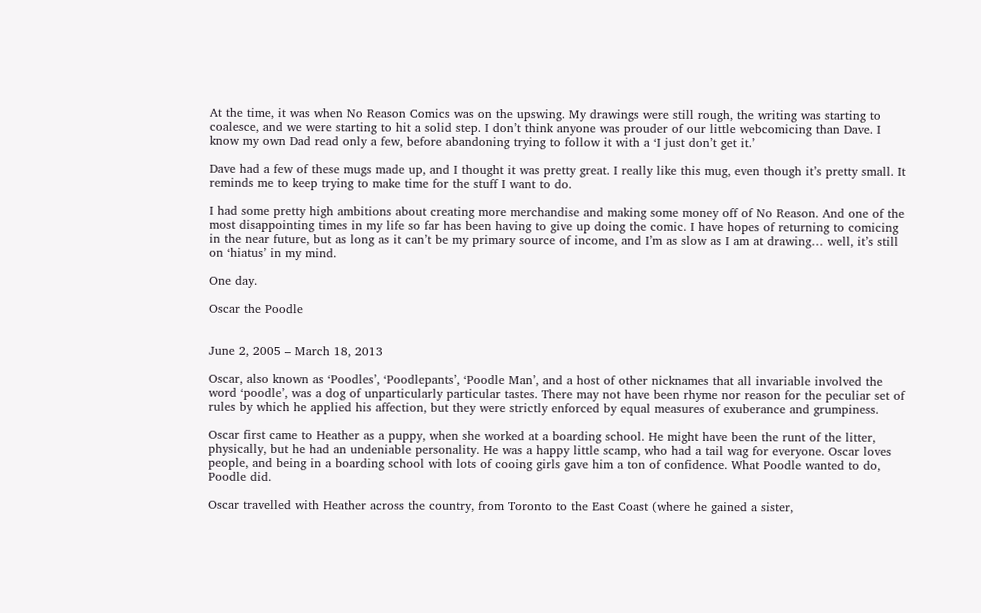At the time, it was when No Reason Comics was on the upswing. My drawings were still rough, the writing was starting to coalesce, and we were starting to hit a solid step. I don’t think anyone was prouder of our little webcomicing than Dave. I know my own Dad read only a few, before abandoning trying to follow it with a ‘I just don’t get it.’

Dave had a few of these mugs made up, and I thought it was pretty great. I really like this mug, even though it’s pretty small. It reminds me to keep trying to make time for the stuff I want to do.

I had some pretty high ambitions about creating more merchandise and making some money off of No Reason. And one of the most disappointing times in my life so far has been having to give up doing the comic. I have hopes of returning to comicing in the near future, but as long as it can’t be my primary source of income, and I’m as slow as I am at drawing… well, it’s still on ‘hiatus’ in my mind.

One day.

Oscar the Poodle


June 2, 2005 – March 18, 2013

Oscar, also known as ‘Poodles’, ‘Poodlepants’, ‘Poodle Man’, and a host of other nicknames that all invariable involved the word ‘poodle’, was a dog of unparticularly particular tastes. There may not have been rhyme nor reason for the peculiar set of rules by which he applied his affection, but they were strictly enforced by equal measures of exuberance and grumpiness.

Oscar first came to Heather as a puppy, when she worked at a boarding school. He might have been the runt of the litter, physically, but he had an undeniable personality. He was a happy little scamp, who had a tail wag for everyone. Oscar loves people, and being in a boarding school with lots of cooing girls gave him a ton of confidence. What Poodle wanted to do, Poodle did.

Oscar travelled with Heather across the country, from Toronto to the East Coast (where he gained a sister,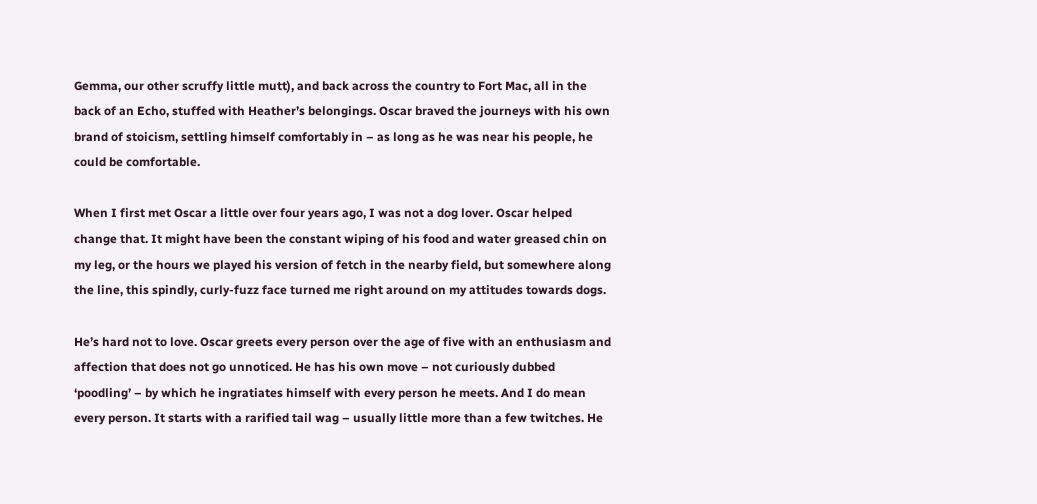Gemma, our other scruffy little mutt), and back across the country to Fort Mac, all in the back of an Echo, stuffed with Heather’s belongings. Oscar braved the journeys with his own brand of stoicism, settling himself comfortably in – as long as he was near his people, he could be comfortable.

When I first met Oscar a little over four years ago, I was not a dog lover. Oscar helped change that. It might have been the constant wiping of his food and water greased chin on my leg, or the hours we played his version of fetch in the nearby field, but somewhere along the line, this spindly, curly-fuzz face turned me right around on my attitudes towards dogs.

He’s hard not to love. Oscar greets every person over the age of five with an enthusiasm and affection that does not go unnoticed. He has his own move – not curiously dubbed ‘poodling’ – by which he ingratiates himself with every person he meets. And I do mean every person. It starts with a rarified tail wag – usually little more than a few twitches. He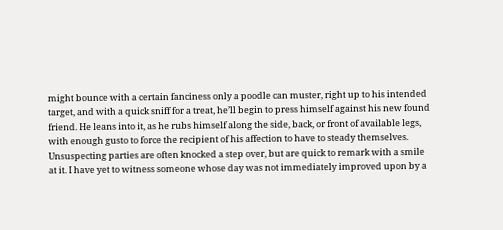might bounce with a certain fanciness only a poodle can muster, right up to his intended target, and with a quick sniff for a treat, he’ll begin to press himself against his new found friend. He leans into it, as he rubs himself along the side, back, or front of available legs, with enough gusto to force the recipient of his affection to have to steady themselves. Unsuspecting parties are often knocked a step over, but are quick to remark with a smile at it. I have yet to witness someone whose day was not immediately improved upon by a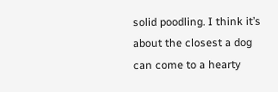solid poodling. I think it’s about the closest a dog can come to a hearty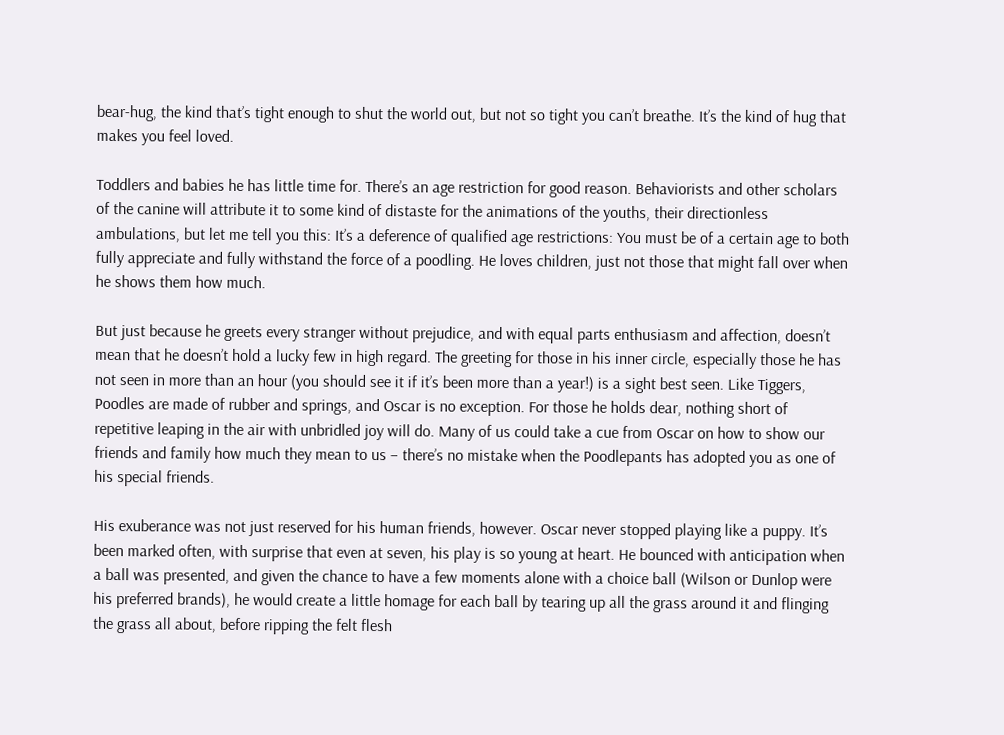bear-hug, the kind that’s tight enough to shut the world out, but not so tight you can’t breathe. It’s the kind of hug that makes you feel loved.

Toddlers and babies he has little time for. There’s an age restriction for good reason. Behaviorists and other scholars of the canine will attribute it to some kind of distaste for the animations of the youths, their directionless ambulations, but let me tell you this: It’s a deference of qualified age restrictions: You must be of a certain age to both fully appreciate and fully withstand the force of a poodling. He loves children, just not those that might fall over when he shows them how much.

But just because he greets every stranger without prejudice, and with equal parts enthusiasm and affection, doesn’t mean that he doesn’t hold a lucky few in high regard. The greeting for those in his inner circle, especially those he has not seen in more than an hour (you should see it if it’s been more than a year!) is a sight best seen. Like Tiggers, Poodles are made of rubber and springs, and Oscar is no exception. For those he holds dear, nothing short of repetitive leaping in the air with unbridled joy will do. Many of us could take a cue from Oscar on how to show our friends and family how much they mean to us – there’s no mistake when the Poodlepants has adopted you as one of his special friends.

His exuberance was not just reserved for his human friends, however. Oscar never stopped playing like a puppy. It’s been marked often, with surprise that even at seven, his play is so young at heart. He bounced with anticipation when a ball was presented, and given the chance to have a few moments alone with a choice ball (Wilson or Dunlop were his preferred brands), he would create a little homage for each ball by tearing up all the grass around it and flinging the grass all about, before ripping the felt flesh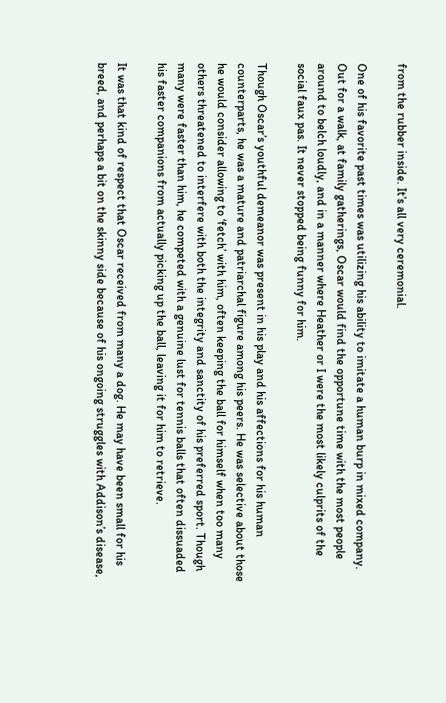from the rubber inside. It’s all very ceremonial.

One of his favorite past times was utilizing his ability to imitate a human burp in mixed company. Out for a walk, at family gatherings, Oscar would find the opportune time with the most people around to belch loudly, and in a manner where Heather or I were the most likely culprits of the social faux pas. It never stopped being funny for him.

Though Oscar’s youthful demeanor was present in his play and his affections for his human counterparts, he was a mature and patriarchal figure among his peers. He was selective about those he would consider allowing to ‘fetch’ with him, often keeping the ball for himself when too many others threatened to interfere with both the integrity and sanctity of his preferred sport. Though many were faster than him, he competed with a genuine lust for tennis balls that often dissuaded his faster companions from actually picking up the ball, leaving it for him to retrieve.

It was that kind of respect that Oscar received from many a dog. He may have been small for his breed, and perhaps a bit on the skinny side because of his ongoing struggles with Addison’s disease,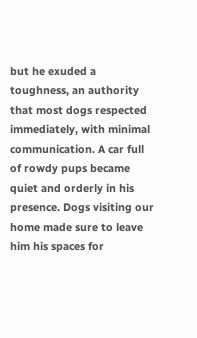but he exuded a toughness, an authority that most dogs respected immediately, with minimal communication. A car full of rowdy pups became quiet and orderly in his presence. Dogs visiting our home made sure to leave him his spaces for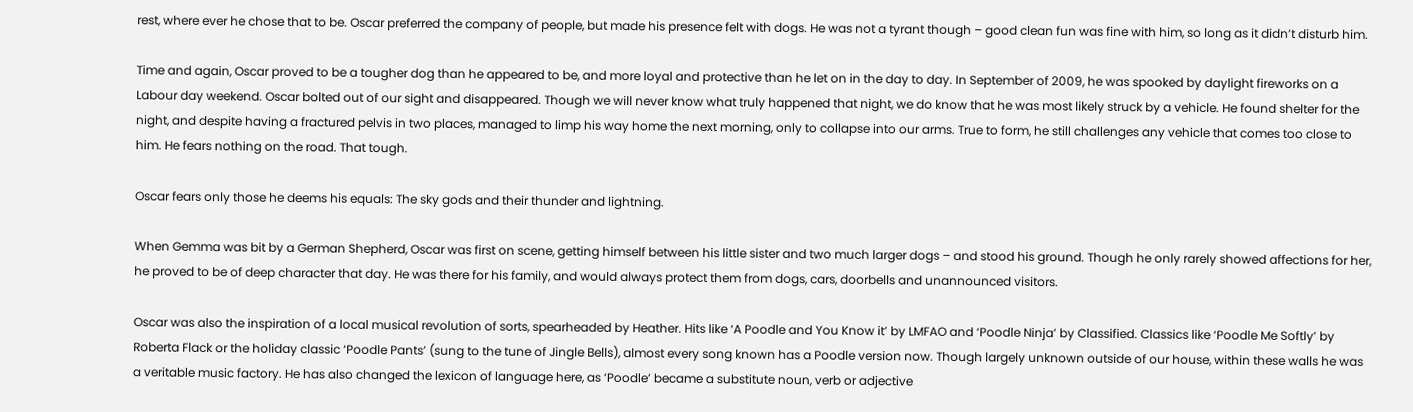rest, where ever he chose that to be. Oscar preferred the company of people, but made his presence felt with dogs. He was not a tyrant though – good clean fun was fine with him, so long as it didn’t disturb him.

Time and again, Oscar proved to be a tougher dog than he appeared to be, and more loyal and protective than he let on in the day to day. In September of 2009, he was spooked by daylight fireworks on a Labour day weekend. Oscar bolted out of our sight and disappeared. Though we will never know what truly happened that night, we do know that he was most likely struck by a vehicle. He found shelter for the night, and despite having a fractured pelvis in two places, managed to limp his way home the next morning, only to collapse into our arms. True to form, he still challenges any vehicle that comes too close to him. He fears nothing on the road. That tough.

Oscar fears only those he deems his equals: The sky gods and their thunder and lightning.

When Gemma was bit by a German Shepherd, Oscar was first on scene, getting himself between his little sister and two much larger dogs – and stood his ground. Though he only rarely showed affections for her, he proved to be of deep character that day. He was there for his family, and would always protect them from dogs, cars, doorbells and unannounced visitors.

Oscar was also the inspiration of a local musical revolution of sorts, spearheaded by Heather. Hits like ‘A Poodle and You Know it’ by LMFAO and ‘Poodle Ninja’ by Classified. Classics like ‘Poodle Me Softly’ by Roberta Flack or the holiday classic ‘Poodle Pants’ (sung to the tune of Jingle Bells), almost every song known has a Poodle version now. Though largely unknown outside of our house, within these walls he was a veritable music factory. He has also changed the lexicon of language here, as ‘Poodle’ became a substitute noun, verb or adjective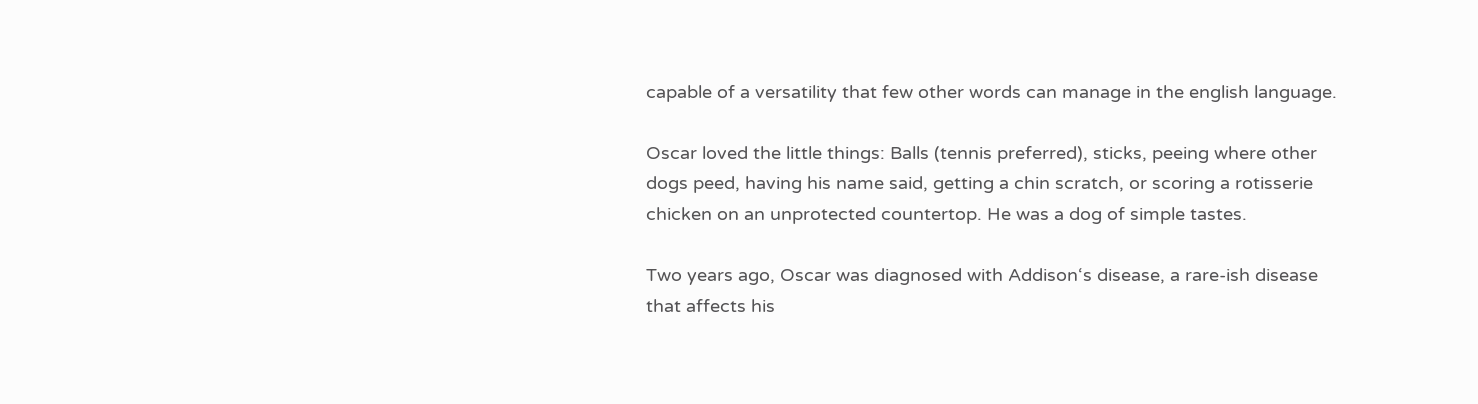capable of a versatility that few other words can manage in the english language.

Oscar loved the little things: Balls (tennis preferred), sticks, peeing where other dogs peed, having his name said, getting a chin scratch, or scoring a rotisserie chicken on an unprotected countertop. He was a dog of simple tastes.

Two years ago, Oscar was diagnosed with Addison‘s disease, a rare-ish disease that affects his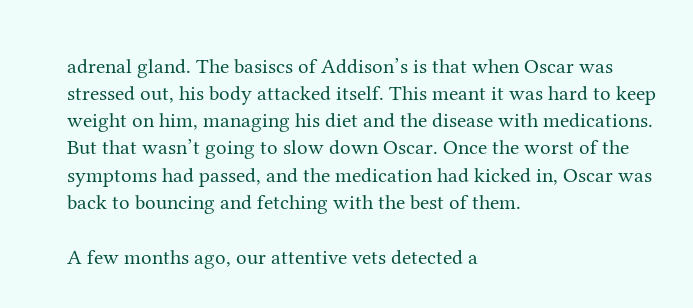adrenal gland. The basiscs of Addison’s is that when Oscar was stressed out, his body attacked itself. This meant it was hard to keep weight on him, managing his diet and the disease with medications. But that wasn’t going to slow down Oscar. Once the worst of the symptoms had passed, and the medication had kicked in, Oscar was back to bouncing and fetching with the best of them.

A few months ago, our attentive vets detected a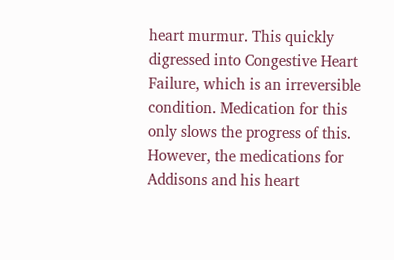heart murmur. This quickly digressed into Congestive Heart Failure, which is an irreversible condition. Medication for this only slows the progress of this. However, the medications for Addisons and his heart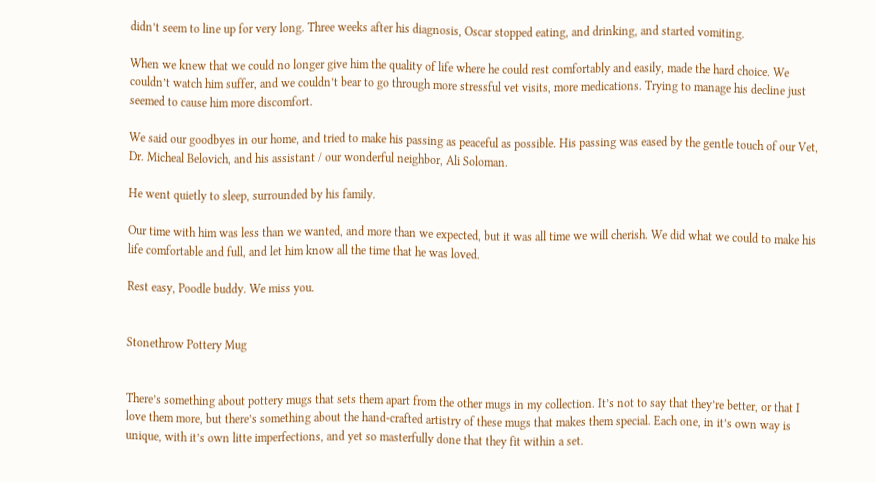didn’t seem to line up for very long. Three weeks after his diagnosis, Oscar stopped eating, and drinking, and started vomiting.

When we knew that we could no longer give him the quality of life where he could rest comfortably and easily, made the hard choice. We couldn’t watch him suffer, and we couldn’t bear to go through more stressful vet visits, more medications. Trying to manage his decline just seemed to cause him more discomfort.

We said our goodbyes in our home, and tried to make his passing as peaceful as possible. His passing was eased by the gentle touch of our Vet, Dr. Micheal Belovich, and his assistant / our wonderful neighbor, Ali Soloman.

He went quietly to sleep, surrounded by his family.

Our time with him was less than we wanted, and more than we expected, but it was all time we will cherish. We did what we could to make his life comfortable and full, and let him know all the time that he was loved.

Rest easy, Poodle buddy. We miss you.


Stonethrow Pottery Mug


There’s something about pottery mugs that sets them apart from the other mugs in my collection. It’s not to say that they’re better, or that I love them more, but there’s something about the hand-crafted artistry of these mugs that makes them special. Each one, in it’s own way is unique, with it’s own litte imperfections, and yet so masterfully done that they fit within a set.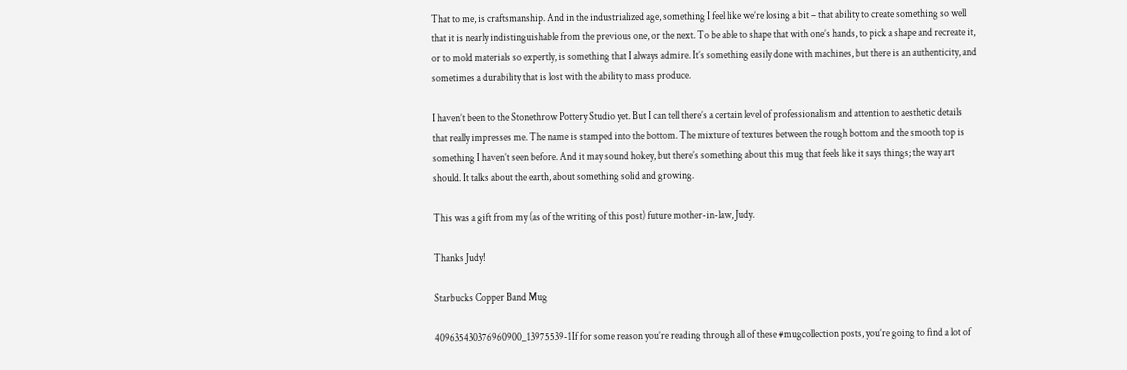That to me, is craftsmanship. And in the industrialized age, something I feel like we’re losing a bit – that ability to create something so well that it is nearly indistinguishable from the previous one, or the next. To be able to shape that with one’s hands, to pick a shape and recreate it, or to mold materials so expertly, is something that I always admire. It’s something easily done with machines, but there is an authenticity, and sometimes a durability that is lost with the ability to mass produce.

I haven’t been to the Stonethrow Pottery Studio yet. But I can tell there’s a certain level of professionalism and attention to aesthetic details that really impresses me. The name is stamped into the bottom. The mixture of textures between the rough bottom and the smooth top is something I haven’t seen before. And it may sound hokey, but there’s something about this mug that feels like it says things; the way art should. It talks about the earth, about something solid and growing.

This was a gift from my (as of the writing of this post) future mother-in-law, Judy.

Thanks Judy!

Starbucks Copper Band Mug

409635430376960900_13975539-1If for some reason you’re reading through all of these #mugcollection posts, you’re going to find a lot of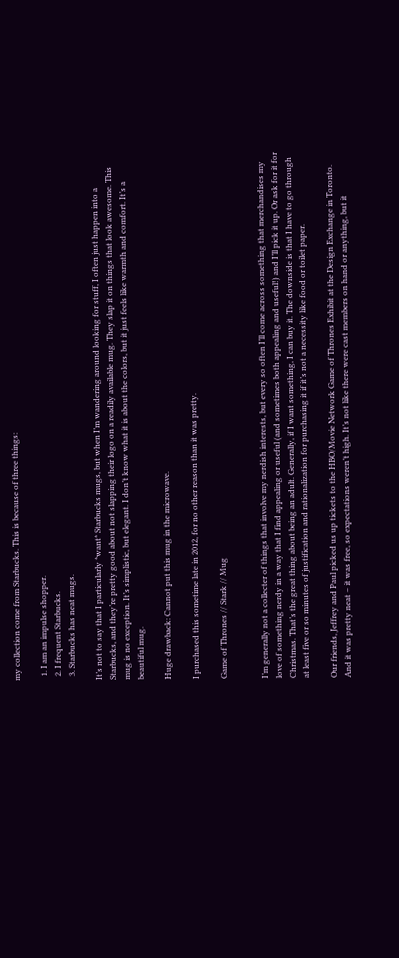my collection come from Starbucks. This is because of three things:

  1. I am an impulse shopper.
  2. I frequent Starbucks.
  3. Starbucks has neat mugs.

It’s not to say that I particularly *want* Starbucks mugs, but when I’m wandering around looking for stuff, I often just happen into a Starbucks, and they’re pretty good about not slapping their logo on a readily available mug. They slap it on things that look awesome. This mug is no exception. It’s simplistic, but elegant. I don’t know what it is about the colors, but it just feels like warmth and comfort. It’s a beautiful mug.

Huge drawback: Cannot put this mug in the microwave.

I purchased this sometime late in 2012, for no other reason than it was pretty.

Game of Thrones // Stark // Mug


I’m generally not a collecter of things that involve my nerdish interests, but every so often I’ll come across something that merchandises my love of something nerdy in a way that I find appealing or useful (and sometimes both appealing and useful!) and I’ll pick it up. Or ask for it for Christmas. That’s the great thing about being an adult. Generally, if I want something, I can buy it. The downside is that I have to go through at least five or so minutes of justification and rationalization for purchasing it if it’s not a necessity like food or toilet paper.

Our friends, Jeffrey and Paul picked us up tickets to the HBO/Movie Network Game of Thrones Exhibit at the Design Exchange in Toronto. And it was pretty neat – it was free, so expectations weren’t high. It’s not like there were cast members on hand or anything, but it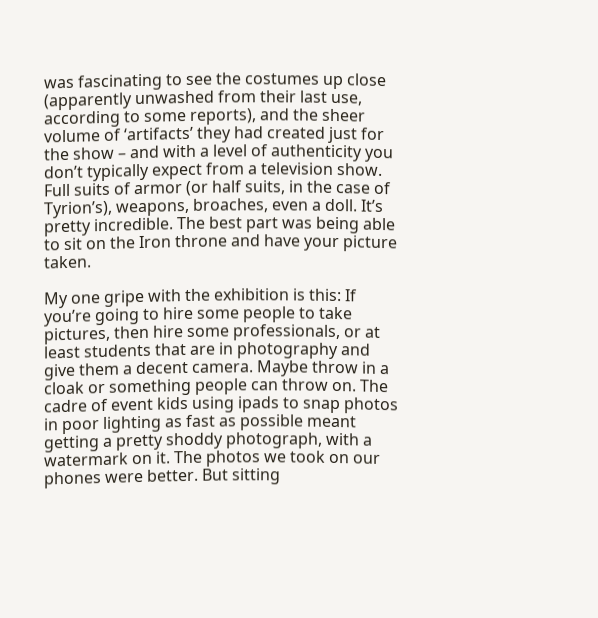was fascinating to see the costumes up close (apparently unwashed from their last use, according to some reports), and the sheer volume of ‘artifacts’ they had created just for the show – and with a level of authenticity you don’t typically expect from a television show. Full suits of armor (or half suits, in the case of Tyrion’s), weapons, broaches, even a doll. It’s pretty incredible. The best part was being able to sit on the Iron throne and have your picture taken.

My one gripe with the exhibition is this: If you’re going to hire some people to take pictures, then hire some professionals, or at least students that are in photography and give them a decent camera. Maybe throw in a cloak or something people can throw on. The cadre of event kids using ipads to snap photos in poor lighting as fast as possible meant getting a pretty shoddy photograph, with a watermark on it. The photos we took on our phones were better. But sitting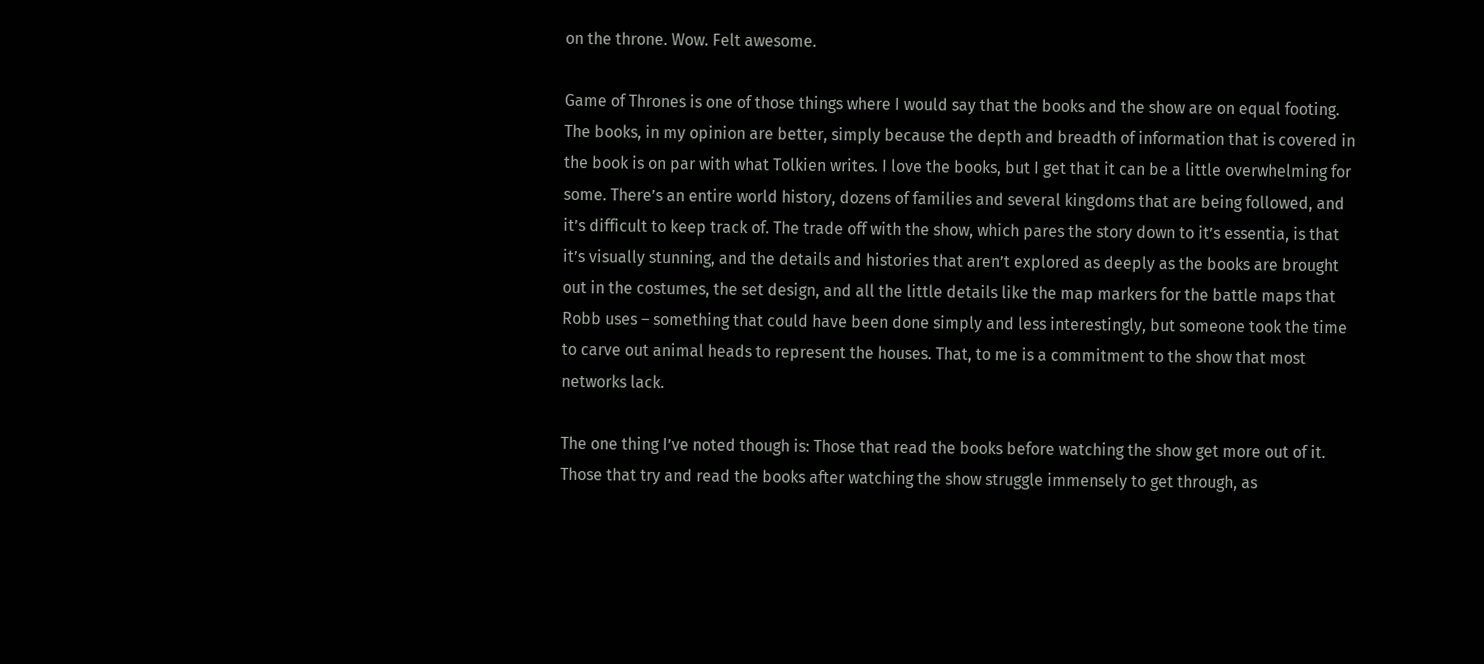on the throne. Wow. Felt awesome.

Game of Thrones is one of those things where I would say that the books and the show are on equal footing. The books, in my opinion are better, simply because the depth and breadth of information that is covered in the book is on par with what Tolkien writes. I love the books, but I get that it can be a little overwhelming for some. There’s an entire world history, dozens of families and several kingdoms that are being followed, and it’s difficult to keep track of. The trade off with the show, which pares the story down to it’s essentia, is that it’s visually stunning, and the details and histories that aren’t explored as deeply as the books are brought out in the costumes, the set design, and all the little details like the map markers for the battle maps that Robb uses – something that could have been done simply and less interestingly, but someone took the time to carve out animal heads to represent the houses. That, to me is a commitment to the show that most networks lack.

The one thing I’ve noted though is: Those that read the books before watching the show get more out of it. Those that try and read the books after watching the show struggle immensely to get through, as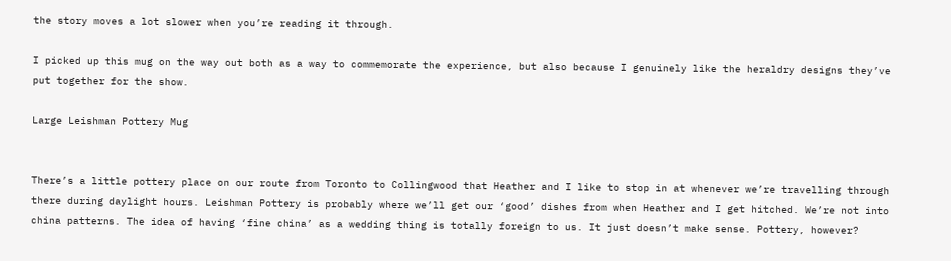the story moves a lot slower when you’re reading it through.

I picked up this mug on the way out both as a way to commemorate the experience, but also because I genuinely like the heraldry designs they’ve put together for the show.

Large Leishman Pottery Mug


There’s a little pottery place on our route from Toronto to Collingwood that Heather and I like to stop in at whenever we’re travelling through there during daylight hours. Leishman Pottery is probably where we’ll get our ‘good’ dishes from when Heather and I get hitched. We’re not into china patterns. The idea of having ‘fine china’ as a wedding thing is totally foreign to us. It just doesn’t make sense. Pottery, however?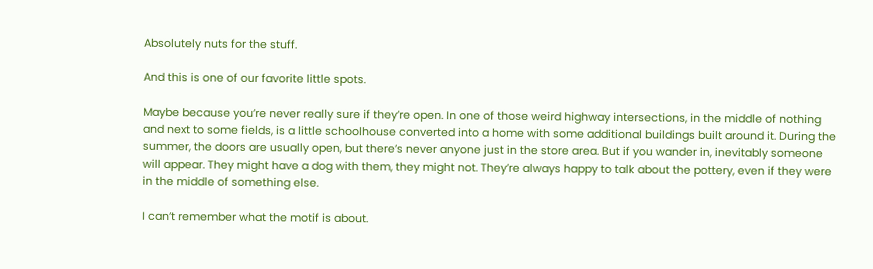Absolutely nuts for the stuff.

And this is one of our favorite little spots.

Maybe because you’re never really sure if they’re open. In one of those weird highway intersections, in the middle of nothing and next to some fields, is a little schoolhouse converted into a home with some additional buildings built around it. During the summer, the doors are usually open, but there’s never anyone just in the store area. But if you wander in, inevitably someone will appear. They might have a dog with them, they might not. They’re always happy to talk about the pottery, even if they were in the middle of something else.

I can’t remember what the motif is about.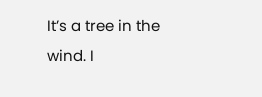It’s a tree in the wind. I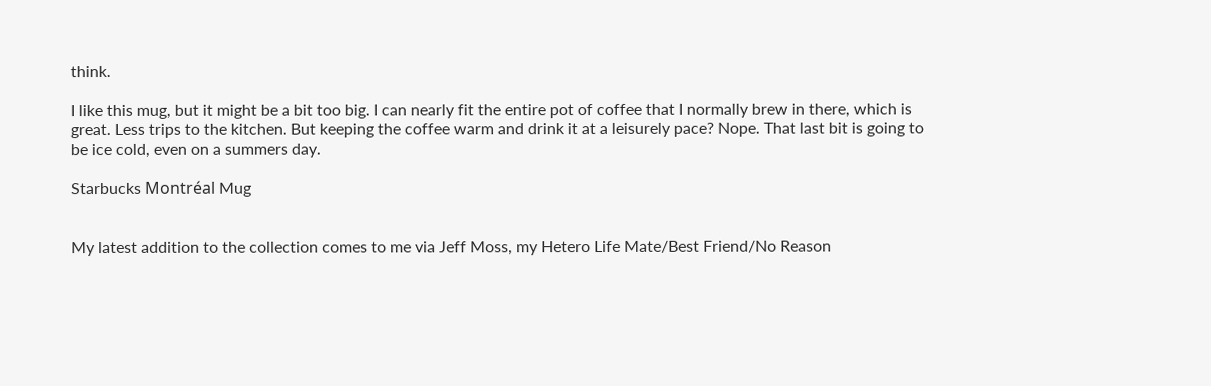think.

I like this mug, but it might be a bit too big. I can nearly fit the entire pot of coffee that I normally brew in there, which is great. Less trips to the kitchen. But keeping the coffee warm and drink it at a leisurely pace? Nope. That last bit is going to be ice cold, even on a summers day.

Starbucks Montréal Mug


My latest addition to the collection comes to me via Jeff Moss, my Hetero Life Mate/Best Friend/No Reason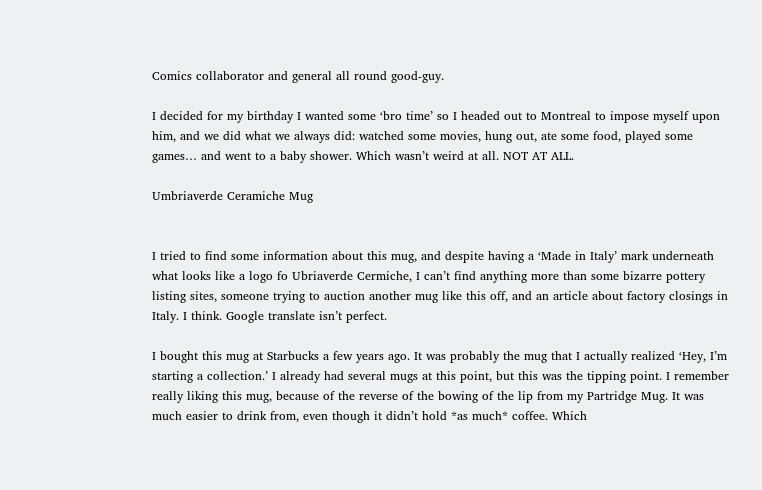Comics collaborator and general all round good-guy.

I decided for my birthday I wanted some ‘bro time’ so I headed out to Montreal to impose myself upon him, and we did what we always did: watched some movies, hung out, ate some food, played some games… and went to a baby shower. Which wasn’t weird at all. NOT AT ALL.

Umbriaverde Ceramiche Mug


I tried to find some information about this mug, and despite having a ‘Made in Italy’ mark underneath what looks like a logo fo Ubriaverde Cermiche, I can’t find anything more than some bizarre pottery listing sites, someone trying to auction another mug like this off, and an article about factory closings in Italy. I think. Google translate isn’t perfect.

I bought this mug at Starbucks a few years ago. It was probably the mug that I actually realized ‘Hey, I’m starting a collection.’ I already had several mugs at this point, but this was the tipping point. I remember really liking this mug, because of the reverse of the bowing of the lip from my Partridge Mug. It was much easier to drink from, even though it didn’t hold *as much* coffee. Which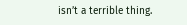isn’t a terrible thing.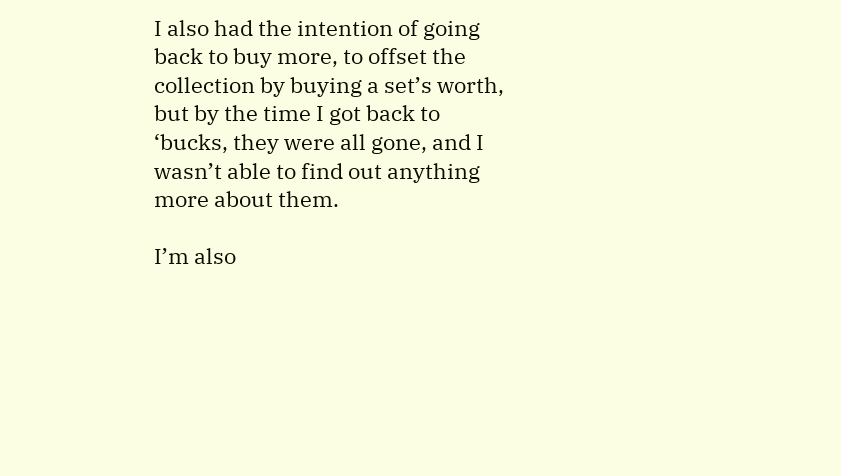I also had the intention of going back to buy more, to offset the collection by buying a set’s worth, but by the time I got back to ‘bucks, they were all gone, and I wasn’t able to find out anything more about them.

I’m also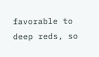favorable to deep reds, so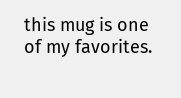this mug is one of my favorites.